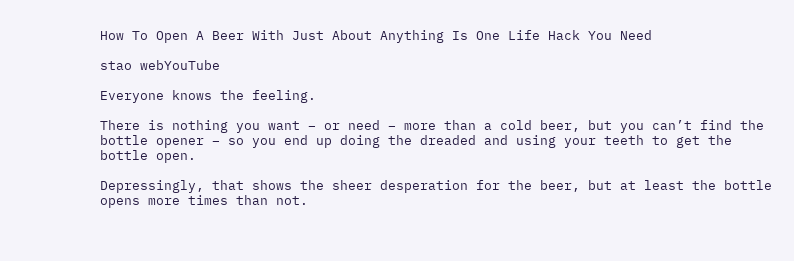How To Open A Beer With Just About Anything Is One Life Hack You Need

stao webYouTube

Everyone knows the feeling.

There is nothing you want – or need – more than a cold beer, but you can’t find the bottle opener – so you end up doing the dreaded and using your teeth to get the bottle open.

Depressingly, that shows the sheer desperation for the beer, but at least the bottle opens more times than not.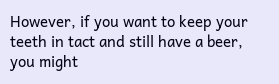However, if you want to keep your teeth in tact and still have a beer, you might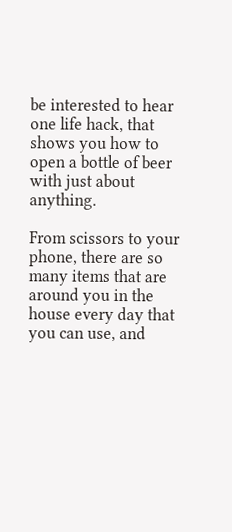be interested to hear one life hack, that shows you how to open a bottle of beer with just about anything.

From scissors to your phone, there are so many items that are around you in the house every day that you can use, and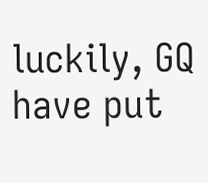luckily, GQ have put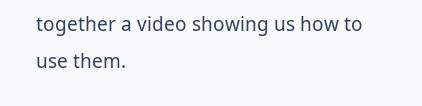together a video showing us how to use them.